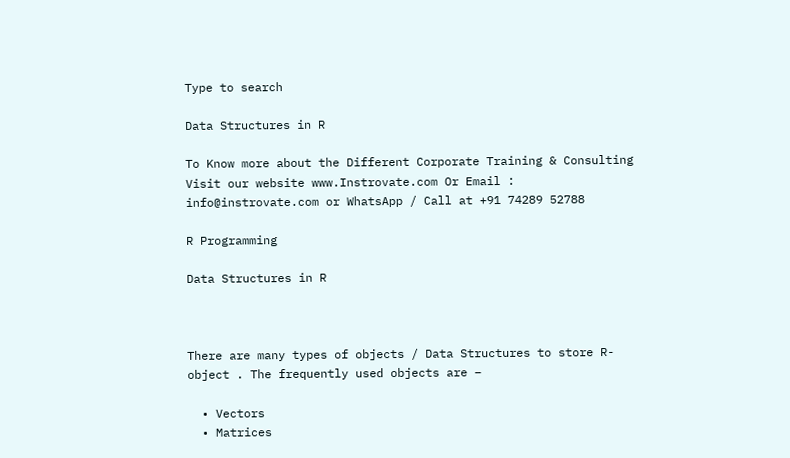Type to search

Data Structures in R

To Know more about the Different Corporate Training & Consulting Visit our website www.Instrovate.com Or Email : info@instrovate.com or WhatsApp / Call at +91 74289 52788

R Programming

Data Structures in R



There are many types of objects / Data Structures to store R-object . The frequently used objects are –

  • Vectors
  • Matrices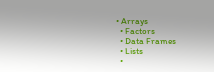• Arrays
  • Factors
  • Data Frames
  • Lists
  •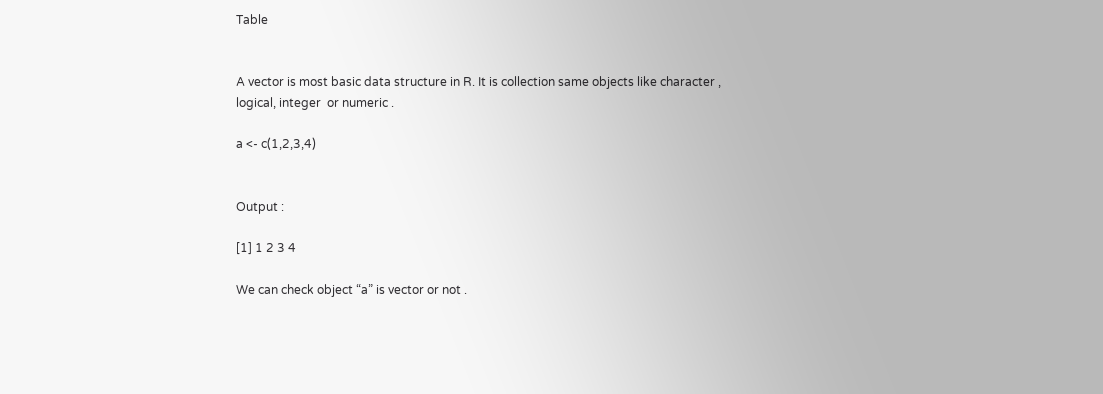Table


A vector is most basic data structure in R. It is collection same objects like character , logical, integer  or numeric .

a <- c(1,2,3,4)


Output :

[1] 1 2 3 4

We can check object “a” is vector or not .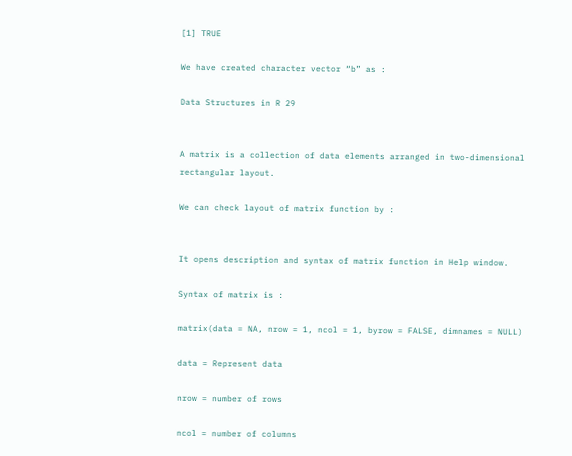[1] TRUE

We have created character vector “b” as :

Data Structures in R 29


A matrix is a collection of data elements arranged in two-dimensional rectangular layout.

We can check layout of matrix function by :


It opens description and syntax of matrix function in Help window.

Syntax of matrix is :

matrix(data = NA, nrow = 1, ncol = 1, byrow = FALSE, dimnames = NULL)

data = Represent data

nrow = number of rows

ncol = number of columns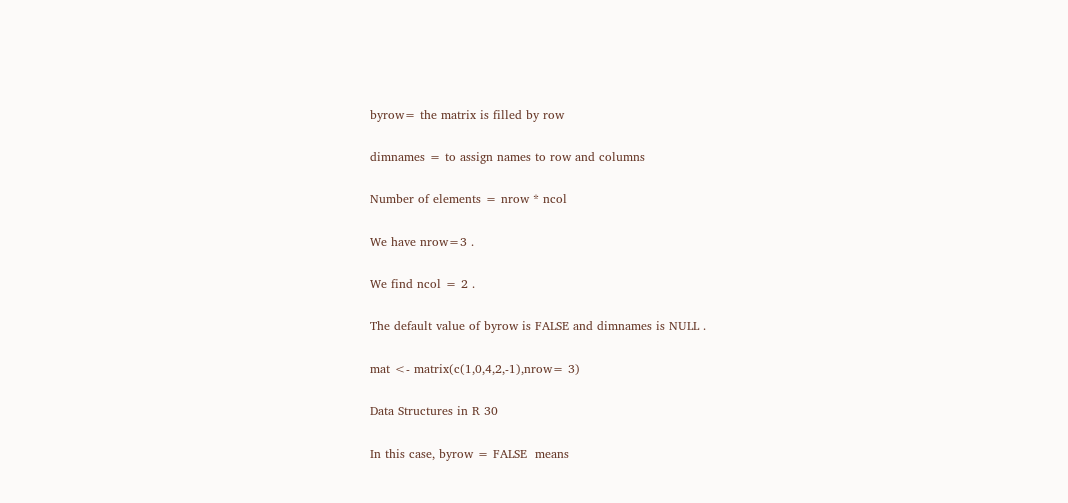byrow= the matrix is filled by row

dimnames = to assign names to row and columns

Number of elements = nrow * ncol

We have nrow=3 .

We find ncol = 2 .

The default value of byrow is FALSE and dimnames is NULL .

mat <- matrix(c(1,0,4,2,-1),nrow= 3)

Data Structures in R 30

In this case, byrow = FALSE  means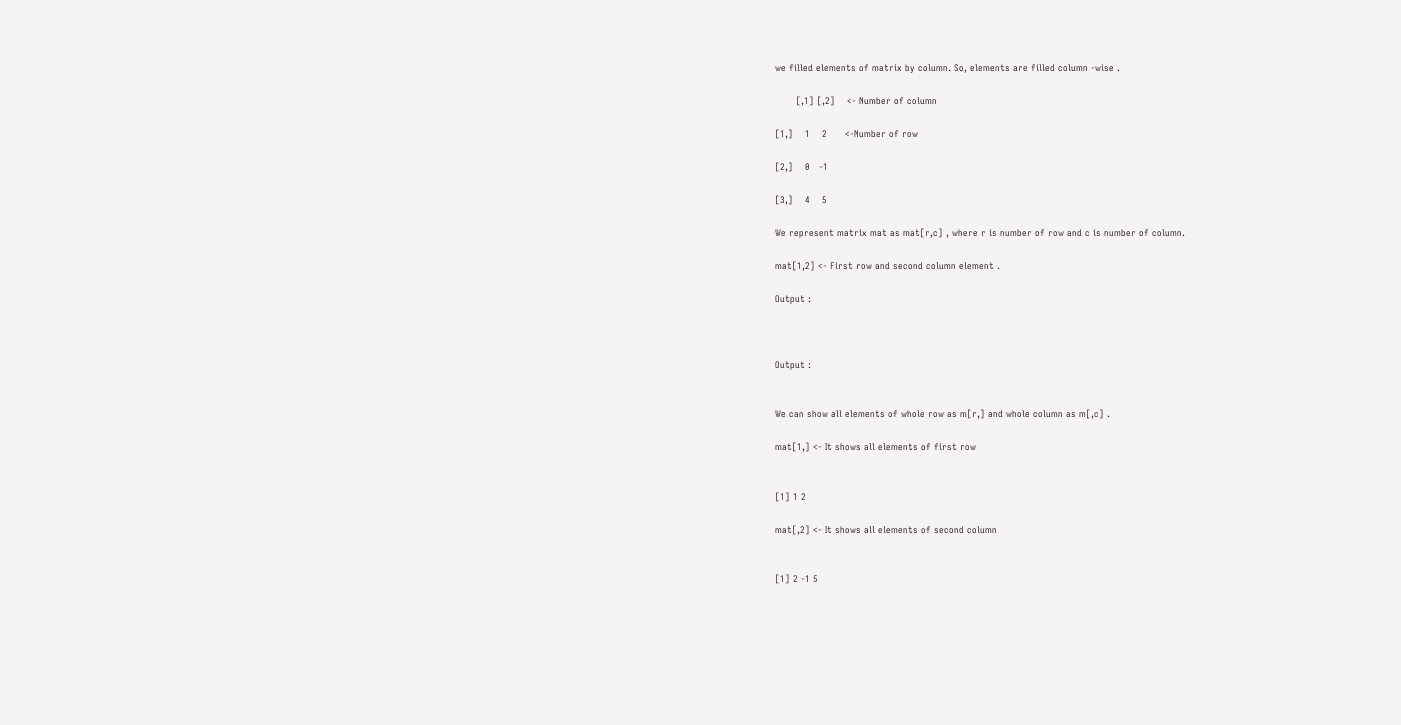we filled elements of matrix by column. So, elements are filled column -wise .

       [,1] [,2]    <- Number of column

[1,]    1    2      <-Number of row

[2,]    0   -1

[3,]    4    5

We represent matrix mat as mat[r,c] , where r is number of row and c is number of column.

mat[1,2] <- First row and second column element .

Output :



Output :


We can show all elements of whole row as m[r,] and whole column as m[,c] .

mat[1,] <- It shows all elements of first row


[1] 1 2

mat[,2] <- It shows all elements of second column


[1] 2 -1 5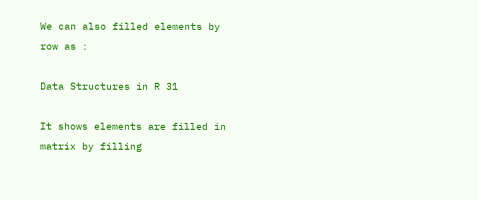We can also filled elements by row as :

Data Structures in R 31

It shows elements are filled in matrix by filling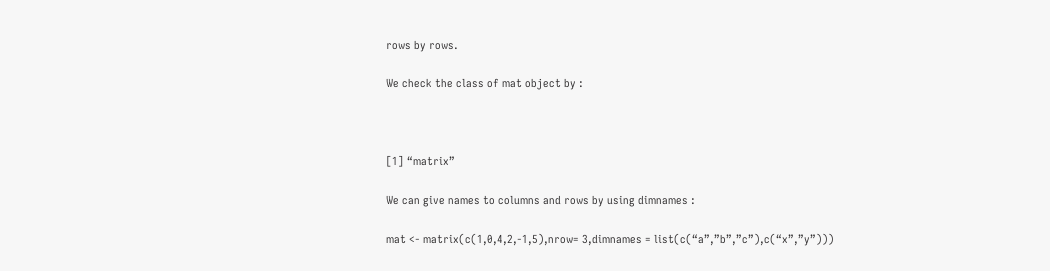rows by rows.

We check the class of mat object by :



[1] “matrix”

We can give names to columns and rows by using dimnames :

mat <- matrix(c(1,0,4,2,-1,5),nrow= 3,dimnames = list(c(“a”,”b”,”c”),c(“x”,”y”)))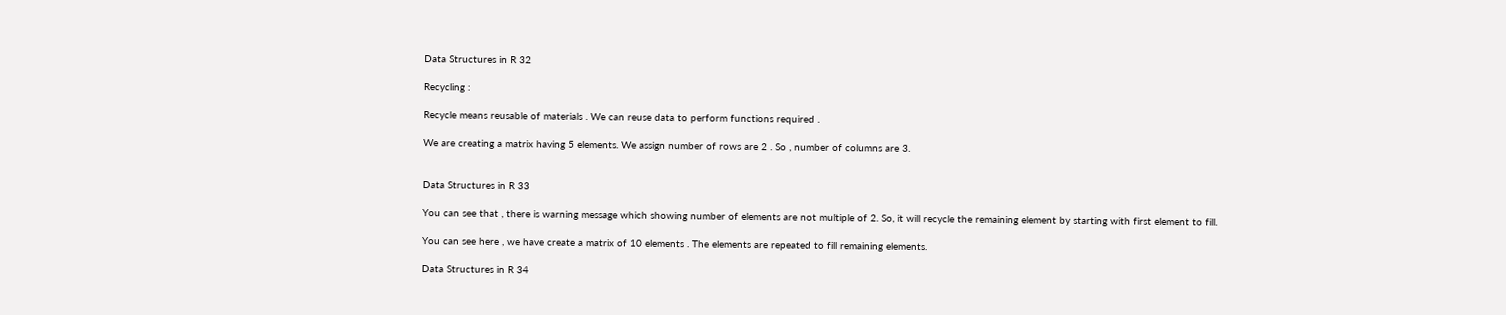Data Structures in R 32

Recycling :

Recycle means reusable of materials . We can reuse data to perform functions required .

We are creating a matrix having 5 elements. We assign number of rows are 2 . So , number of columns are 3.


Data Structures in R 33

You can see that , there is warning message which showing number of elements are not multiple of 2. So, it will recycle the remaining element by starting with first element to fill.

You can see here , we have create a matrix of 10 elements . The elements are repeated to fill remaining elements.

Data Structures in R 34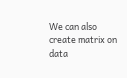We can also create matrix on data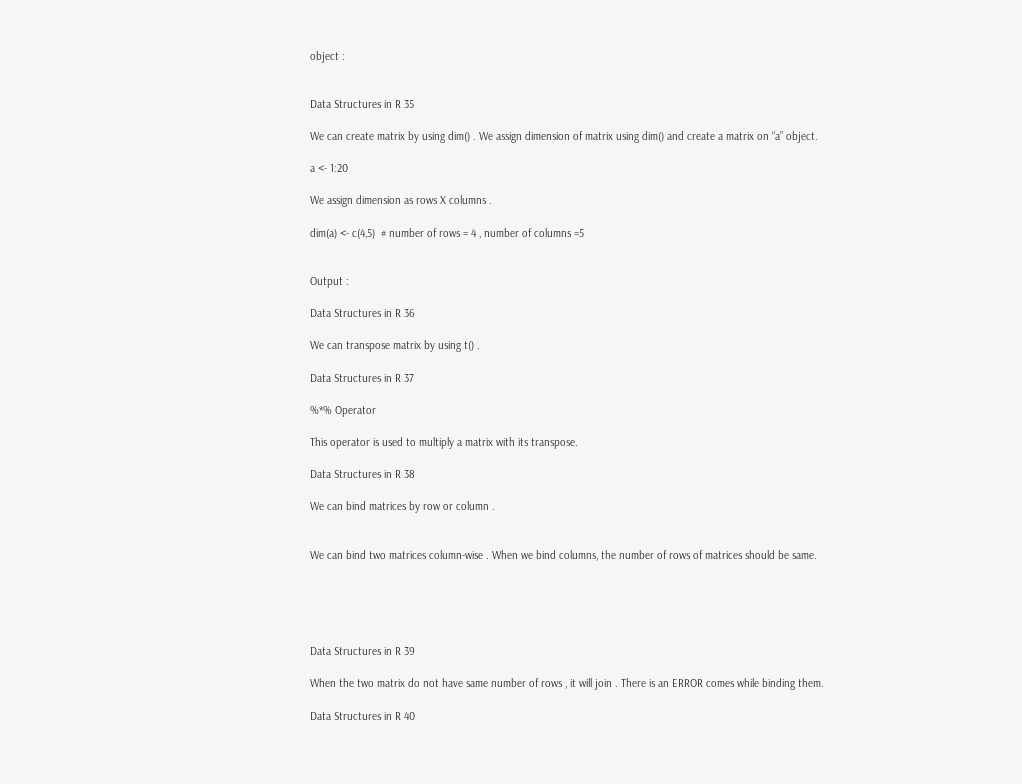object :


Data Structures in R 35

We can create matrix by using dim() . We assign dimension of matrix using dim() and create a matrix on “a” object.

a <- 1:20

We assign dimension as rows X columns .

dim(a) <- c(4,5)  # number of rows = 4 , number of columns =5


Output :

Data Structures in R 36

We can transpose matrix by using t() .

Data Structures in R 37

%*% Operator

This operator is used to multiply a matrix with its transpose.

Data Structures in R 38

We can bind matrices by row or column .


We can bind two matrices column-wise . When we bind columns, the number of rows of matrices should be same.





Data Structures in R 39

When the two matrix do not have same number of rows , it will join . There is an ERROR comes while binding them.

Data Structures in R 40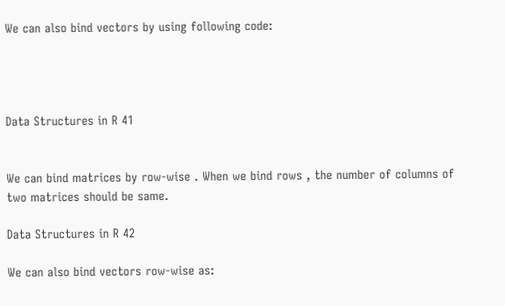We can also bind vectors by using following code:




Data Structures in R 41


We can bind matrices by row-wise . When we bind rows , the number of columns of two matrices should be same.

Data Structures in R 42

We can also bind vectors row-wise as: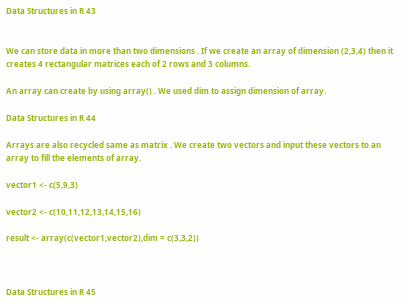Data Structures in R 43


We can store data in more than two dimensions . If we create an array of dimension (2,3,4) then it creates 4 rectangular matrices each of 2 rows and 3 columns.

An array can create by using array() . We used dim to assign dimension of array.

Data Structures in R 44

Arrays are also recycled same as matrix . We create two vectors and input these vectors to an array to fill the elements of array.

vector1 <- c(5,9,3)

vector2 <- c(10,11,12,13,14,15,16)

result <- array(c(vector1,vector2),dim = c(3,3,2))



Data Structures in R 45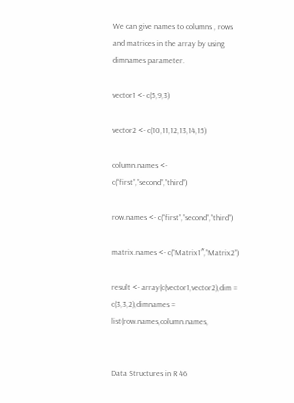We can give names to columns , rows and matrices in the array by using dimnames parameter.

vector1 <- c(5,9,3)

vector2 <- c(10,11,12,13,14,15)

column.names <- c(“first”,”second”,”third”)

row.names <- c(“first”,”second”,”third”)

matrix.names <- c(“Matrix1″,”Matrix2”)

result <- array(c(vector1,vector2),dim = c(3,3,2),dimnames = list(row.names,column.names,


Data Structures in R 46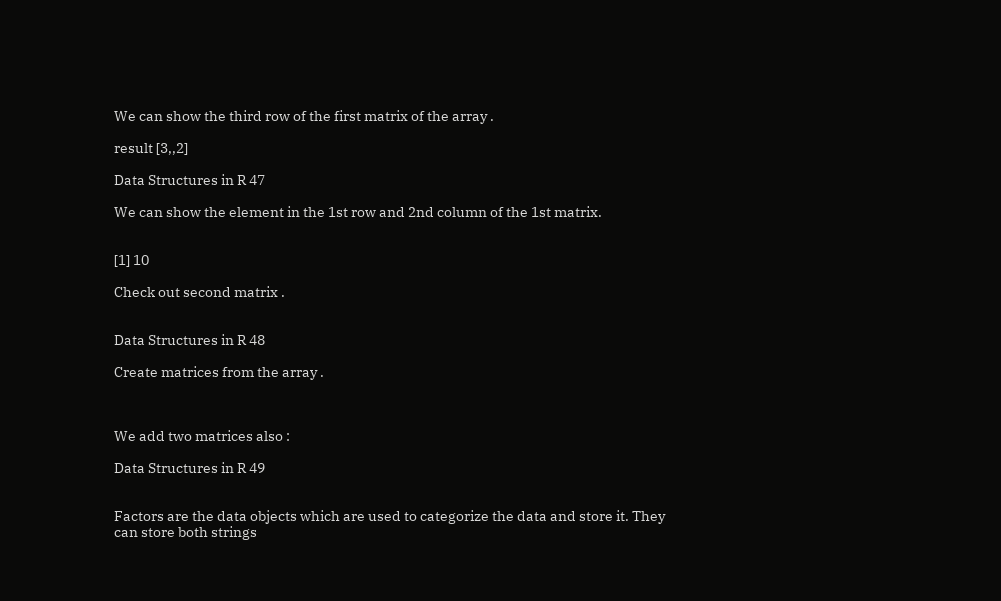We can show the third row of the first matrix of the array .

result [3,,2]

Data Structures in R 47

We can show the element in the 1st row and 2nd column of the 1st matrix.


[1] 10

Check out second matrix .


Data Structures in R 48

Create matrices from the array .



We add two matrices also :

Data Structures in R 49


Factors are the data objects which are used to categorize the data and store it. They can store both strings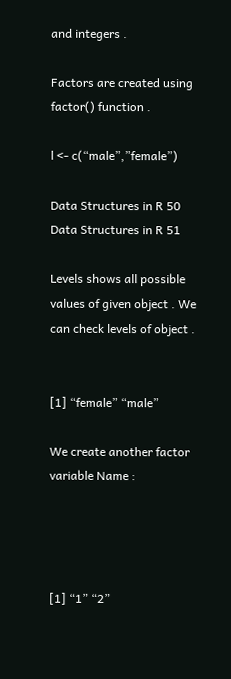and integers .

Factors are created using factor() function .

l <- c(“male”,”female”)

Data Structures in R 50
Data Structures in R 51

Levels shows all possible values of given object . We can check levels of object .


[1] “female” “male”

We create another factor variable Name :




[1] “1” “2”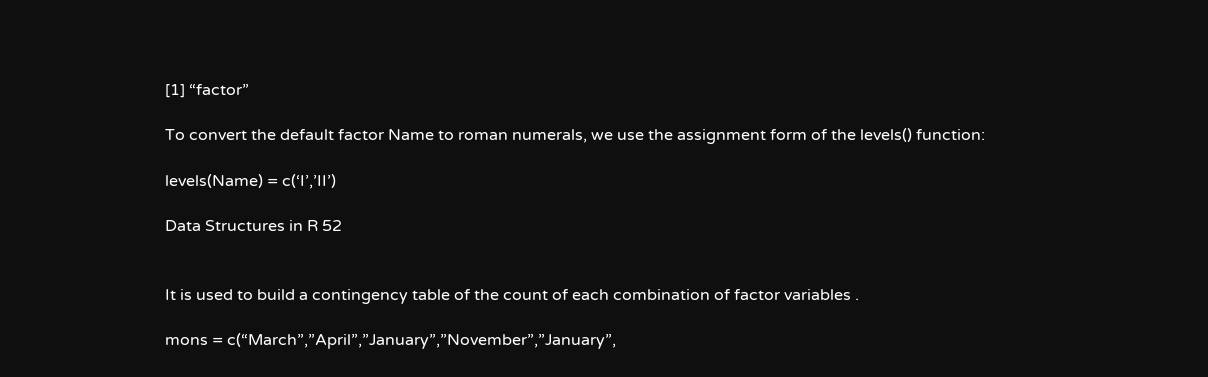[1] “factor”

To convert the default factor Name to roman numerals, we use the assignment form of the levels() function:

levels(Name) = c(‘I’,’II’)

Data Structures in R 52


It is used to build a contingency table of the count of each combination of factor variables .

mons = c(“March”,”April”,”January”,”November”,”January”,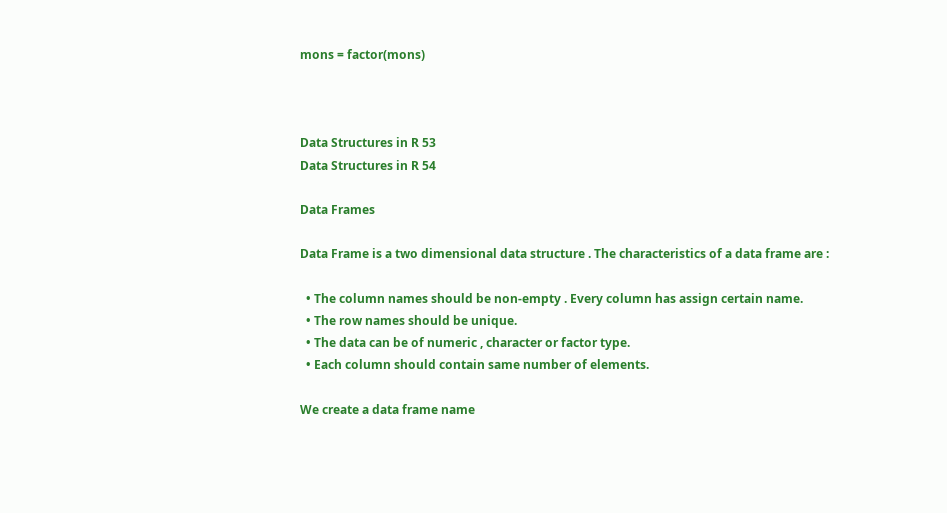mons = factor(mons)



Data Structures in R 53
Data Structures in R 54

Data Frames

Data Frame is a two dimensional data structure . The characteristics of a data frame are :

  • The column names should be non-empty . Every column has assign certain name.
  • The row names should be unique.
  • The data can be of numeric , character or factor type.
  • Each column should contain same number of elements.

We create a data frame name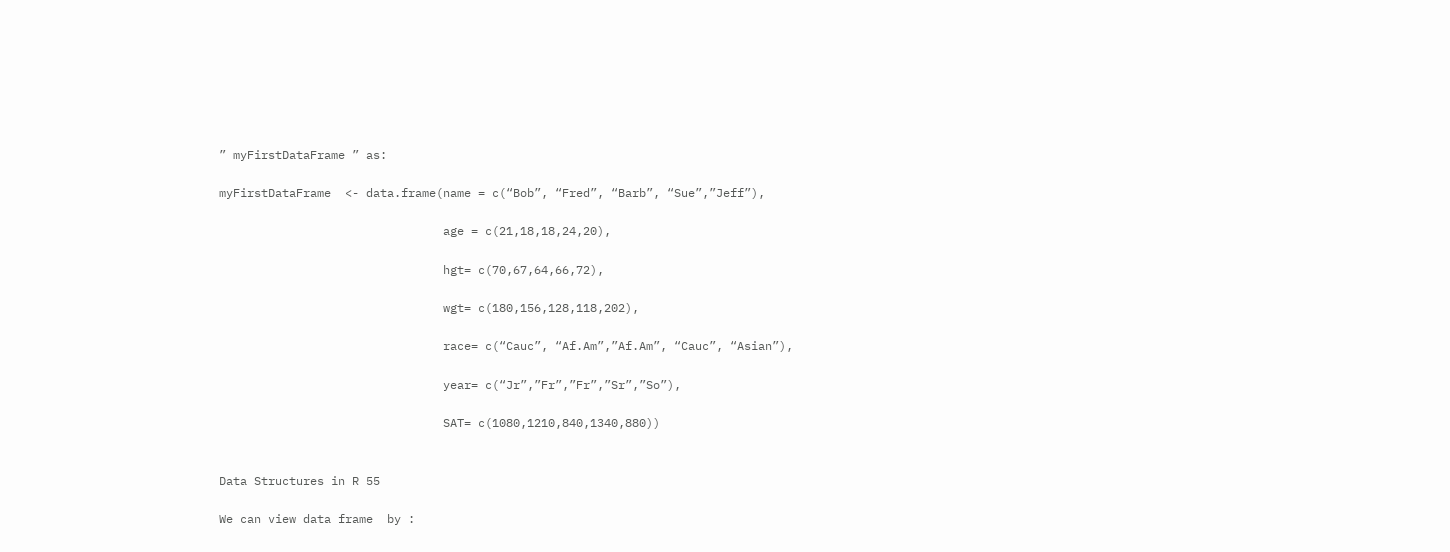” myFirstDataFrame ” as:

myFirstDataFrame  <- data.frame(name = c(“Bob”, “Fred”, “Barb”, “Sue”,”Jeff”),

                                age = c(21,18,18,24,20),

                                hgt= c(70,67,64,66,72),

                                wgt= c(180,156,128,118,202),

                                race= c(“Cauc”, “Af.Am”,”Af.Am”, “Cauc”, “Asian”),

                                year= c(“Jr”,”Fr”,”Fr”,”Sr”,”So”),

                                SAT= c(1080,1210,840,1340,880))


Data Structures in R 55

We can view data frame  by :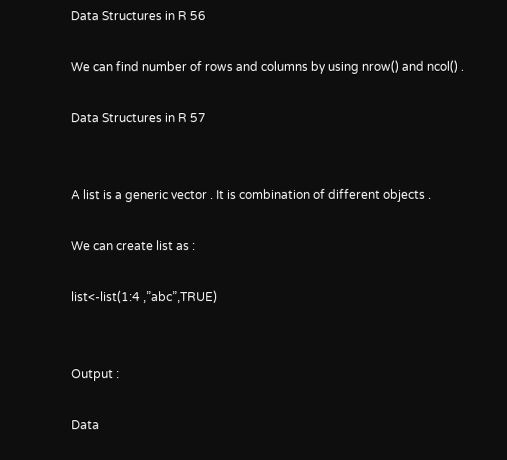Data Structures in R 56

We can find number of rows and columns by using nrow() and ncol() .

Data Structures in R 57


A list is a generic vector . It is combination of different objects .

We can create list as :

list<-list(1:4 ,”abc”,TRUE)


Output :

Data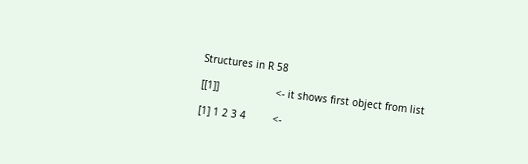Structures in R 58

[[1]]                   <- it shows first object from list

[1] 1 2 3 4         <-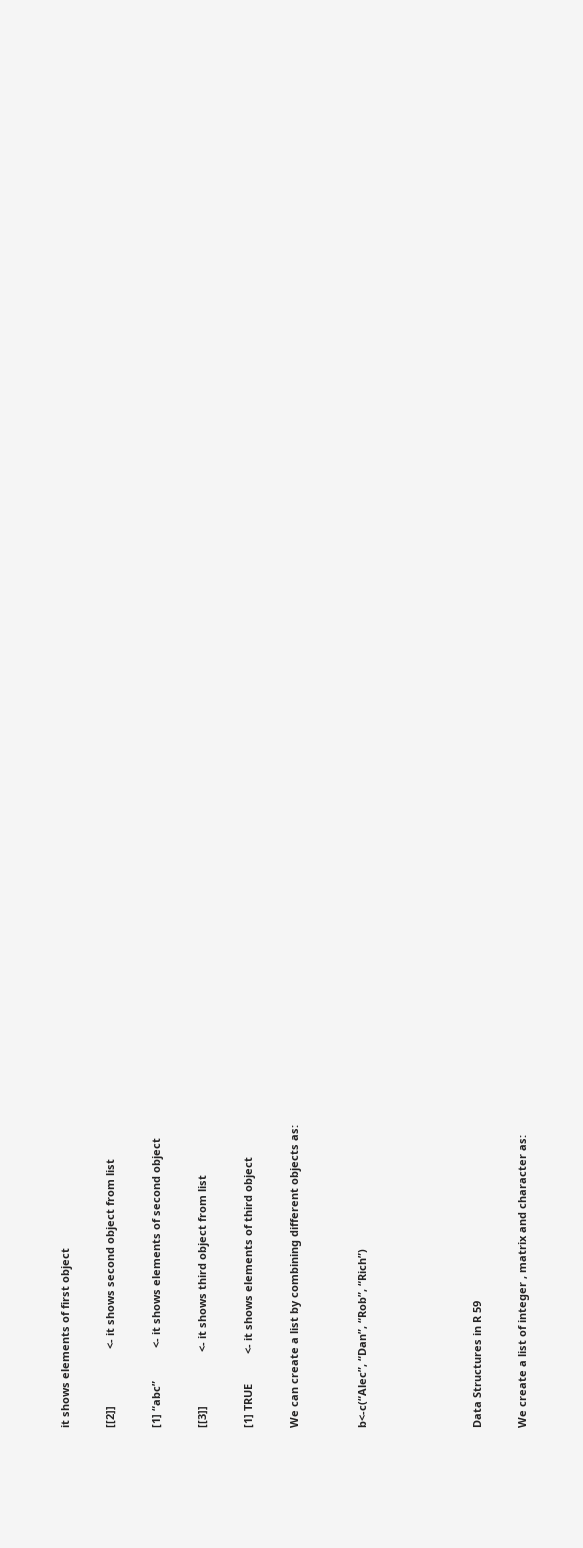it shows elements of first object

[[2]]                   <- it shows second object from list

[1] “abc”           <- it shows elements of second object

[[3]]                  <- it shows third object from list

[1] TRUE          <- it shows elements of third object

We can create a list by combining different objects as:


b<-c(“Alec”, “Dan”, “Rob”, “Rich”)




Data Structures in R 59

We create a list of integer , matrix and character as: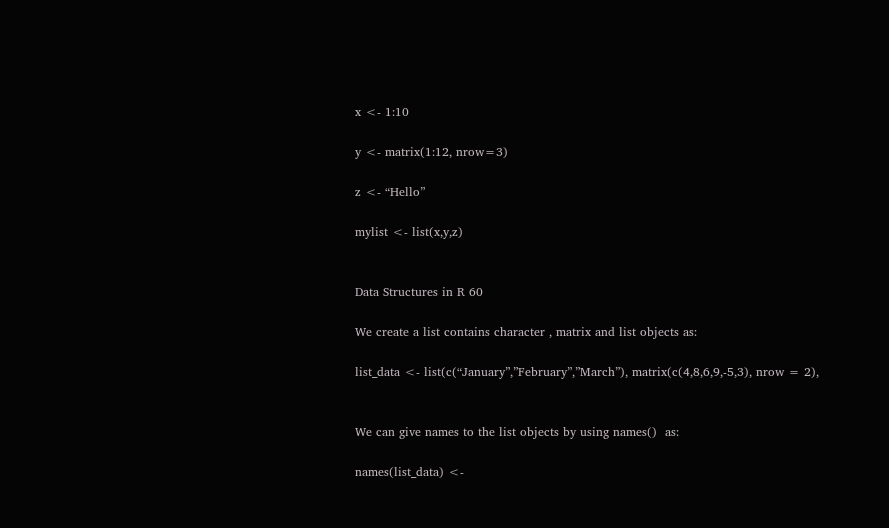x <- 1:10

y <- matrix(1:12, nrow=3)

z <- “Hello”

mylist <- list(x,y,z)


Data Structures in R 60

We create a list contains character , matrix and list objects as:

list_data <- list(c(“January”,”February”,”March”), matrix(c(4,8,6,9,-5,3), nrow = 2),


We can give names to the list objects by using names()  as:

names(list_data) <-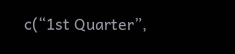c(“1st Quarter”,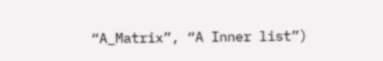“A_Matrix”, “A Inner list”)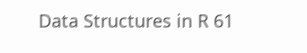Data Structures in R 61